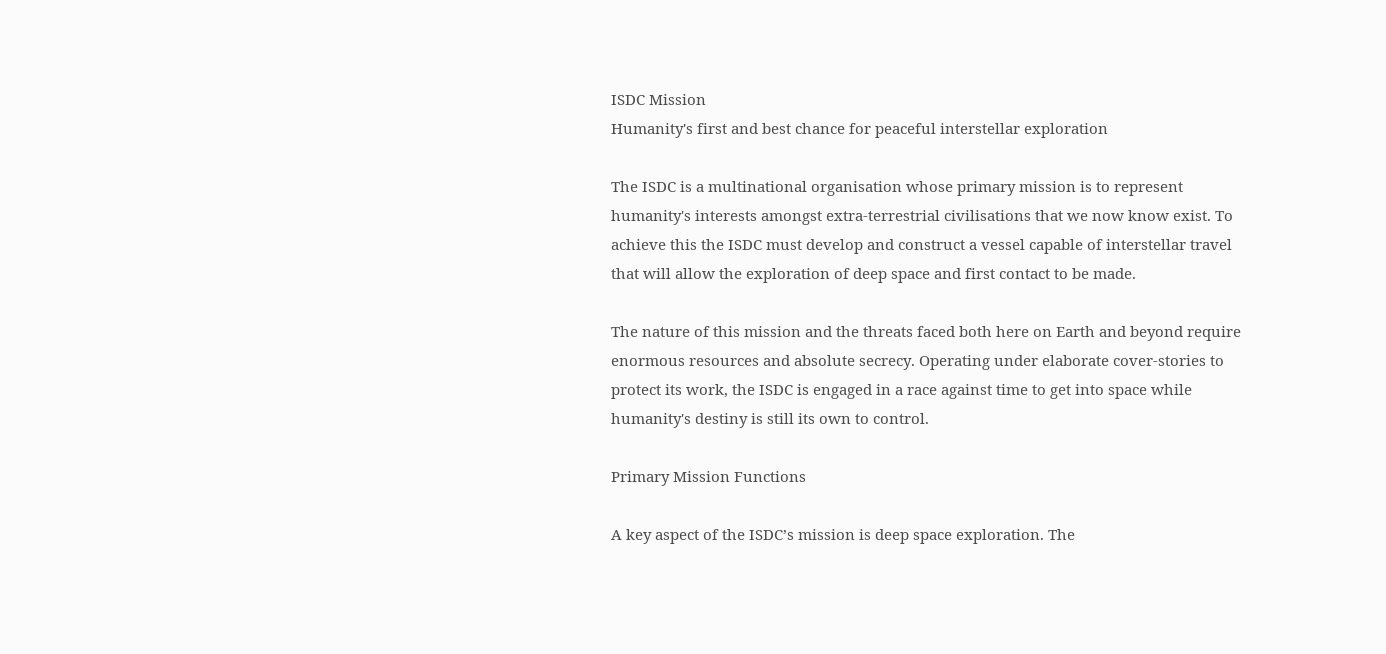ISDC Mission
Humanity's first and best chance for peaceful interstellar exploration

The ISDC is a multinational organisation whose primary mission is to represent humanity's interests amongst extra-terrestrial civilisations that we now know exist. To achieve this the ISDC must develop and construct a vessel capable of interstellar travel that will allow the exploration of deep space and first contact to be made.

The nature of this mission and the threats faced both here on Earth and beyond require enormous resources and absolute secrecy. Operating under elaborate cover-stories to protect its work, the ISDC is engaged in a race against time to get into space while humanity's destiny is still its own to control.

Primary Mission Functions

A key aspect of the ISDC’s mission is deep space exploration. The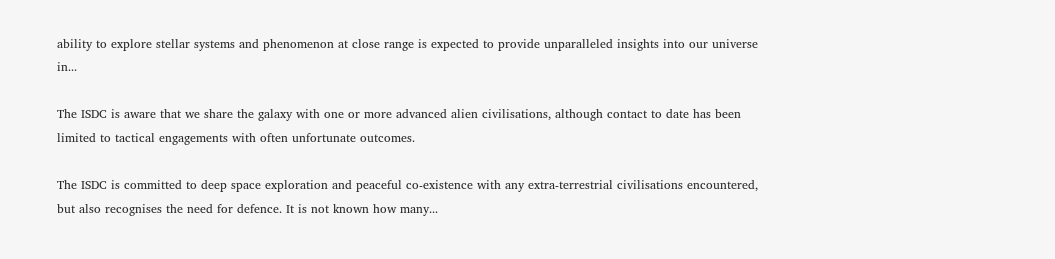ability to explore stellar systems and phenomenon at close range is expected to provide unparalleled insights into our universe in...

The ISDC is aware that we share the galaxy with one or more advanced alien civilisations, although contact to date has been limited to tactical engagements with often unfortunate outcomes.

The ISDC is committed to deep space exploration and peaceful co-existence with any extra-terrestrial civilisations encountered, but also recognises the need for defence. It is not known how many...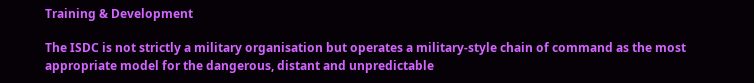Training & Development

The ISDC is not strictly a military organisation but operates a military-style chain of command as the most appropriate model for the dangerous, distant and unpredictable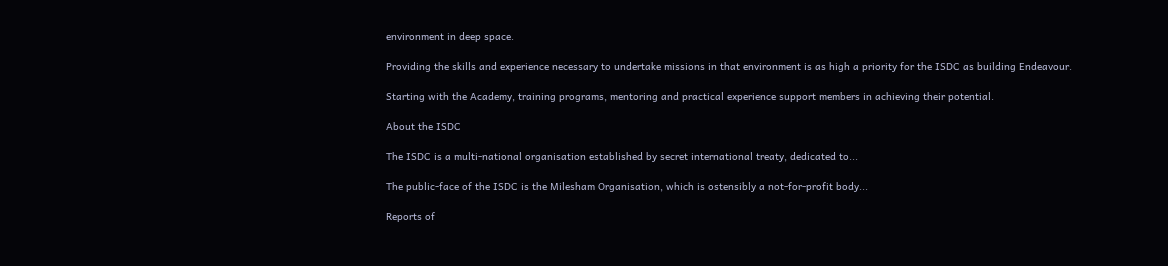environment in deep space.

Providing the skills and experience necessary to undertake missions in that environment is as high a priority for the ISDC as building Endeavour.

Starting with the Academy, training programs, mentoring and practical experience support members in achieving their potential.

About the ISDC

The ISDC is a multi-national organisation established by secret international treaty, dedicated to...

The public-face of the ISDC is the Milesham Organisation, which is ostensibly a not-for-profit body...

Reports of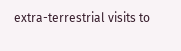extra-terrestrial visits to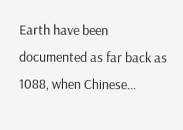Earth have been documented as far back as 1088, when Chinese...